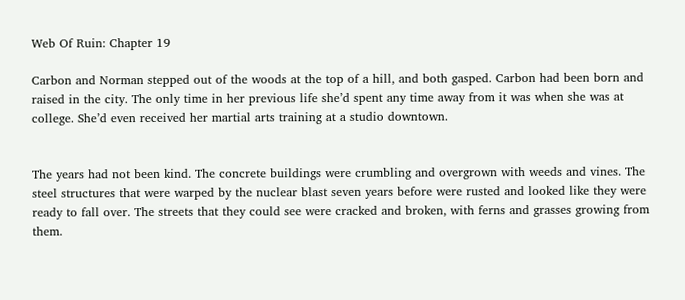Web Of Ruin: Chapter 19

Carbon and Norman stepped out of the woods at the top of a hill, and both gasped. Carbon had been born and raised in the city. The only time in her previous life she’d spent any time away from it was when she was at college. She’d even received her martial arts training at a studio downtown.


The years had not been kind. The concrete buildings were crumbling and overgrown with weeds and vines. The steel structures that were warped by the nuclear blast seven years before were rusted and looked like they were ready to fall over. The streets that they could see were cracked and broken, with ferns and grasses growing from them.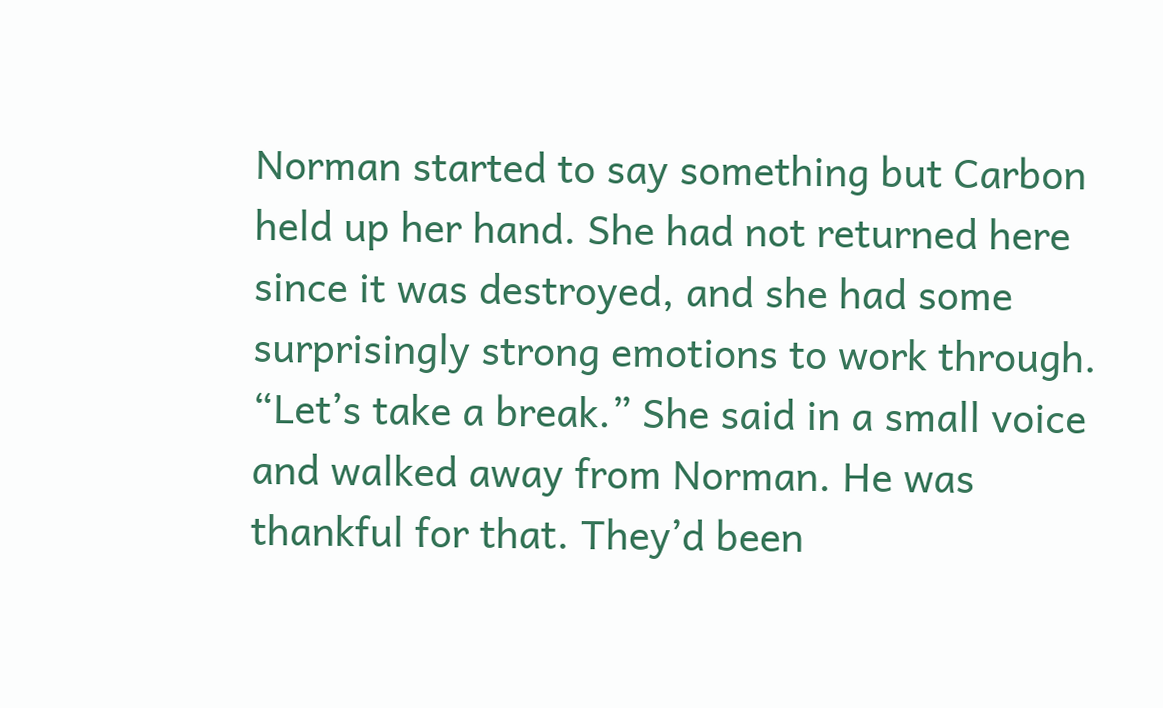Norman started to say something but Carbon held up her hand. She had not returned here since it was destroyed, and she had some surprisingly strong emotions to work through. “Let’s take a break.” She said in a small voice and walked away from Norman. He was thankful for that. They’d been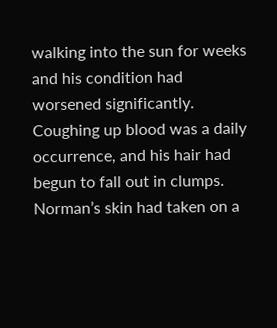walking into the sun for weeks and his condition had worsened significantly. Coughing up blood was a daily occurrence, and his hair had begun to fall out in clumps. Norman’s skin had taken on a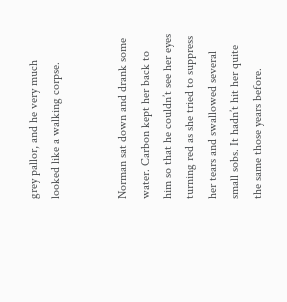grey pallor, and he very much looked like a walking corpse.


Norman sat down and drank some water. Carbon kept her back to him so that he couldn’t see her eyes turning red as she tried to suppress her tears and swallowed several small sobs. It hadn’t hit her quite the same those years before.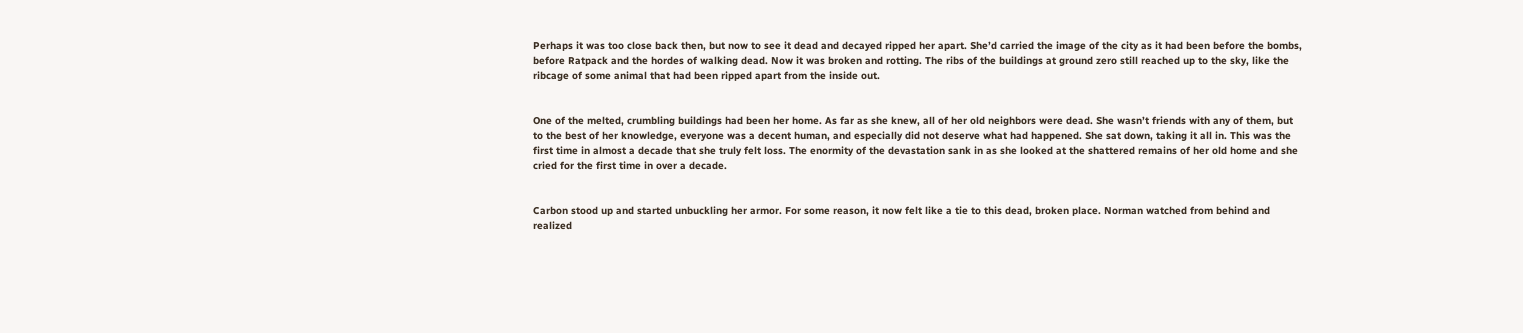Perhaps it was too close back then, but now to see it dead and decayed ripped her apart. She’d carried the image of the city as it had been before the bombs, before Ratpack and the hordes of walking dead. Now it was broken and rotting. The ribs of the buildings at ground zero still reached up to the sky, like the ribcage of some animal that had been ripped apart from the inside out.


One of the melted, crumbling buildings had been her home. As far as she knew, all of her old neighbors were dead. She wasn’t friends with any of them, but to the best of her knowledge, everyone was a decent human, and especially did not deserve what had happened. She sat down, taking it all in. This was the first time in almost a decade that she truly felt loss. The enormity of the devastation sank in as she looked at the shattered remains of her old home and she cried for the first time in over a decade.


Carbon stood up and started unbuckling her armor. For some reason, it now felt like a tie to this dead, broken place. Norman watched from behind and realized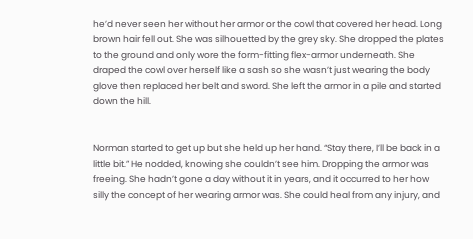he’d never seen her without her armor or the cowl that covered her head. Long brown hair fell out. She was silhouetted by the grey sky. She dropped the plates to the ground and only wore the form-fitting flex-armor underneath. She draped the cowl over herself like a sash so she wasn’t just wearing the body glove then replaced her belt and sword. She left the armor in a pile and started down the hill.


Norman started to get up but she held up her hand. “Stay there, I’ll be back in a little bit.” He nodded, knowing she couldn’t see him. Dropping the armor was freeing. She hadn’t gone a day without it in years, and it occurred to her how silly the concept of her wearing armor was. She could heal from any injury, and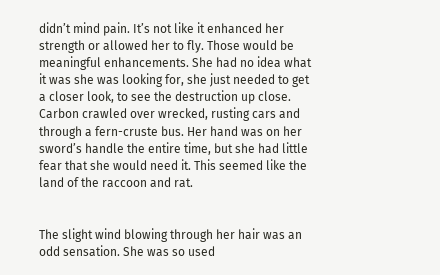didn’t mind pain. It’s not like it enhanced her strength or allowed her to fly. Those would be meaningful enhancements. She had no idea what it was she was looking for, she just needed to get a closer look, to see the destruction up close. Carbon crawled over wrecked, rusting cars and through a fern-cruste bus. Her hand was on her sword’s handle the entire time, but she had little fear that she would need it. This seemed like the land of the raccoon and rat.


The slight wind blowing through her hair was an odd sensation. She was so used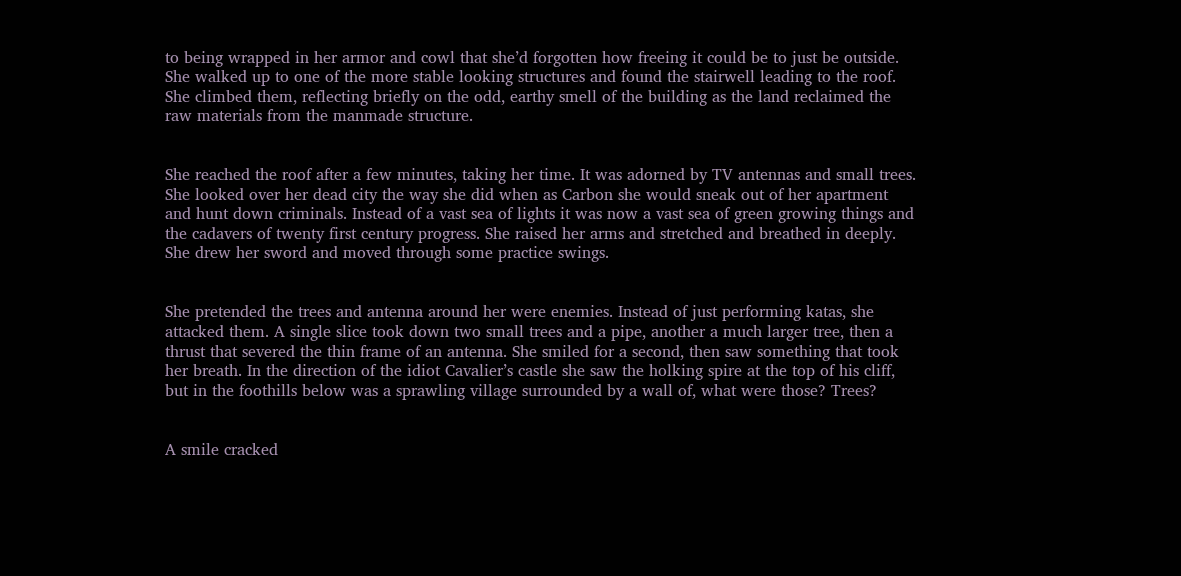to being wrapped in her armor and cowl that she’d forgotten how freeing it could be to just be outside. She walked up to one of the more stable looking structures and found the stairwell leading to the roof. She climbed them, reflecting briefly on the odd, earthy smell of the building as the land reclaimed the raw materials from the manmade structure.


She reached the roof after a few minutes, taking her time. It was adorned by TV antennas and small trees. She looked over her dead city the way she did when as Carbon she would sneak out of her apartment and hunt down criminals. Instead of a vast sea of lights it was now a vast sea of green growing things and the cadavers of twenty first century progress. She raised her arms and stretched and breathed in deeply. She drew her sword and moved through some practice swings.


She pretended the trees and antenna around her were enemies. Instead of just performing katas, she attacked them. A single slice took down two small trees and a pipe, another a much larger tree, then a thrust that severed the thin frame of an antenna. She smiled for a second, then saw something that took her breath. In the direction of the idiot Cavalier’s castle she saw the holking spire at the top of his cliff, but in the foothills below was a sprawling village surrounded by a wall of, what were those? Trees?


A smile cracked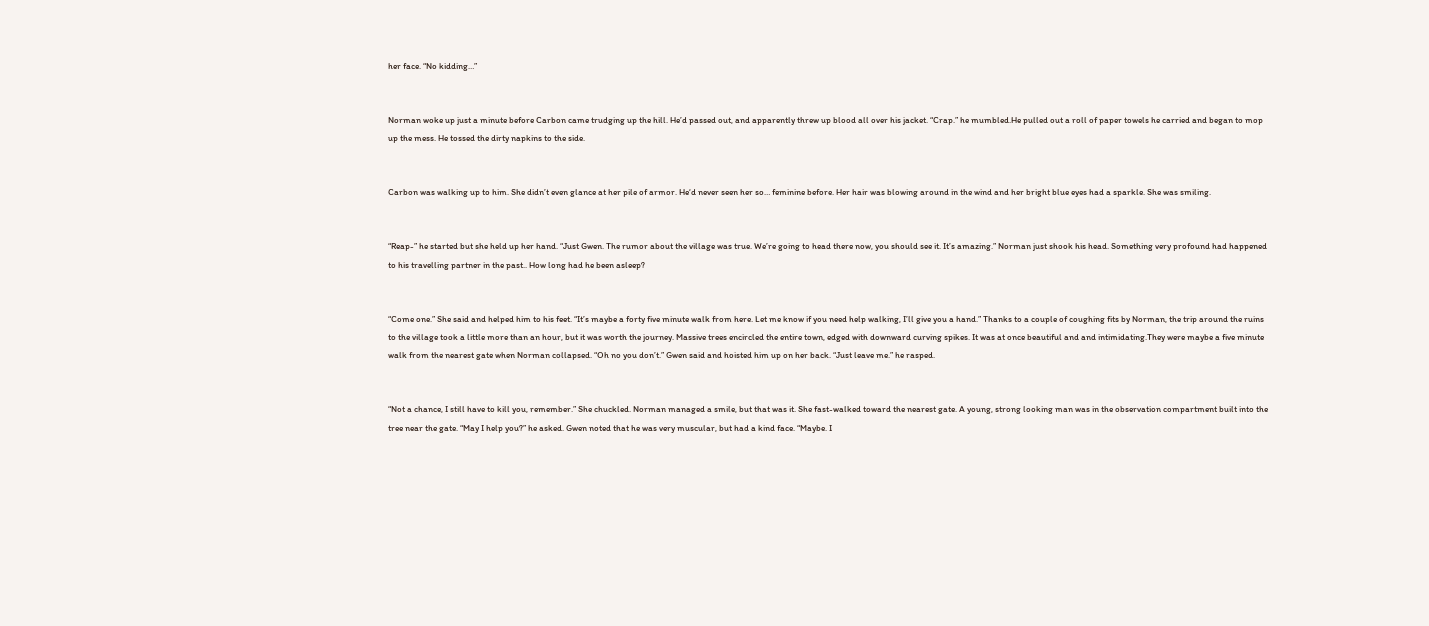her face. “No kidding…”


Norman woke up just a minute before Carbon came trudging up the hill. He’d passed out, and apparently threw up blood all over his jacket. “Crap.” he mumbled.He pulled out a roll of paper towels he carried and began to mop up the mess. He tossed the dirty napkins to the side.


Carbon was walking up to him. She didn’t even glance at her pile of armor. He‘d never seen her so… feminine before. Her hair was blowing around in the wind and her bright blue eyes had a sparkle. She was smiling.


“Reap-” he started but she held up her hand. “Just Gwen. The rumor about the village was true. We’re going to head there now, you should see it. It’s amazing.” Norman just shook his head. Something very profound had happened to his travelling partner in the past.. How long had he been asleep?


“Come one.” She said and helped him to his feet. “It’s maybe a forty five minute walk from here. Let me know if you need help walking, I’ll give you a hand.” Thanks to a couple of coughing fits by Norman, the trip around the ruins to the village took a little more than an hour, but it was worth the journey. Massive trees encircled the entire town, edged with downward curving spikes. It was at once beautiful and and intimidating.They were maybe a five minute walk from the nearest gate when Norman collapsed. “Oh no you don’t.” Gwen said and hoisted him up on her back. “Just leave me.” he rasped.


“Not a chance, I still have to kill you, remember.” She chuckled. Norman managed a smile, but that was it. She fast-walked toward the nearest gate. A young, strong looking man was in the observation compartment built into the tree near the gate. “May I help you?” he asked. Gwen noted that he was very muscular, but had a kind face. “Maybe. I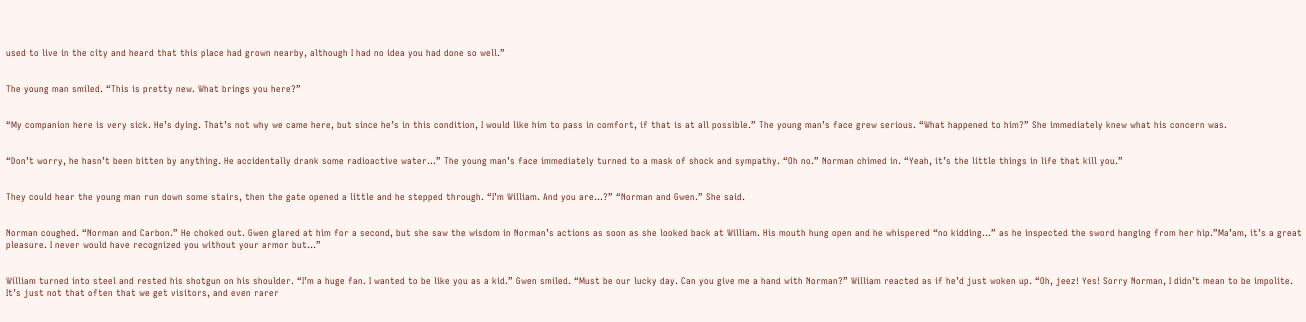used to live in the city and heard that this place had grown nearby, although I had no idea you had done so well.”


The young man smiled. “This is pretty new. What brings you here?”


“My companion here is very sick. He’s dying. That’s not why we came here, but since he’s in this condition, I would like him to pass in comfort, if that is at all possible.” The young man’s face grew serious. “What happened to him?” She immediately knew what his concern was.


“Don’t worry, he hasn’t been bitten by anything. He accidentally drank some radioactive water…” The young man’s face immediately turned to a mask of shock and sympathy. “Oh no.” Norman chimed in. “Yeah, it’s the little things in life that kill you.”


They could hear the young man run down some stairs, then the gate opened a little and he stepped through. “I’m William. And you are…?” “Norman and Gwen.” She said.


Norman coughed. “Norman and Carbon.” He choked out. Gwen glared at him for a second, but she saw the wisdom in Norman’s actions as soon as she looked back at William. His mouth hung open and he whispered “no kidding…” as he inspected the sword hanging from her hip.”Ma’am, it’s a great pleasure. I never would have recognized you without your armor but…”


William turned into steel and rested his shotgun on his shoulder. “I’m a huge fan. I wanted to be like you as a kid.” Gwen smiled. “Must be our lucky day. Can you give me a hand with Norman?” William reacted as if he’d just woken up. “Oh, jeez! Yes! Sorry Norman, I didn’t mean to be impolite. It’s just not that often that we get visitors, and even rarer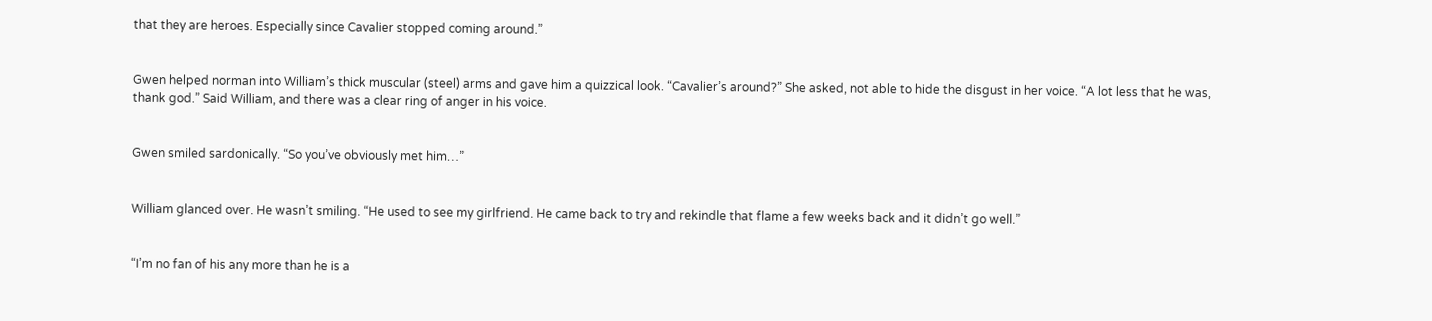that they are heroes. Especially since Cavalier stopped coming around.”


Gwen helped norman into William’s thick muscular (steel) arms and gave him a quizzical look. “Cavalier’s around?” She asked, not able to hide the disgust in her voice. “A lot less that he was, thank god.” Said William, and there was a clear ring of anger in his voice.


Gwen smiled sardonically. “So you’ve obviously met him…”


William glanced over. He wasn’t smiling. “He used to see my girlfriend. He came back to try and rekindle that flame a few weeks back and it didn’t go well.”


“I’m no fan of his any more than he is a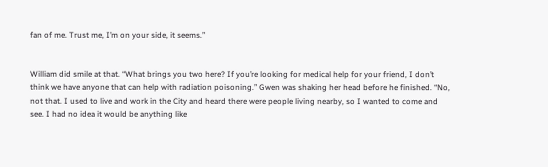fan of me. Trust me, I’m on your side, it seems.”


William did smile at that. “What brings you two here? If you’re looking for medical help for your friend, I don’t think we have anyone that can help with radiation poisoning.” Gwen was shaking her head before he finished. “No, not that. I used to live and work in the City and heard there were people living nearby, so I wanted to come and see. I had no idea it would be anything like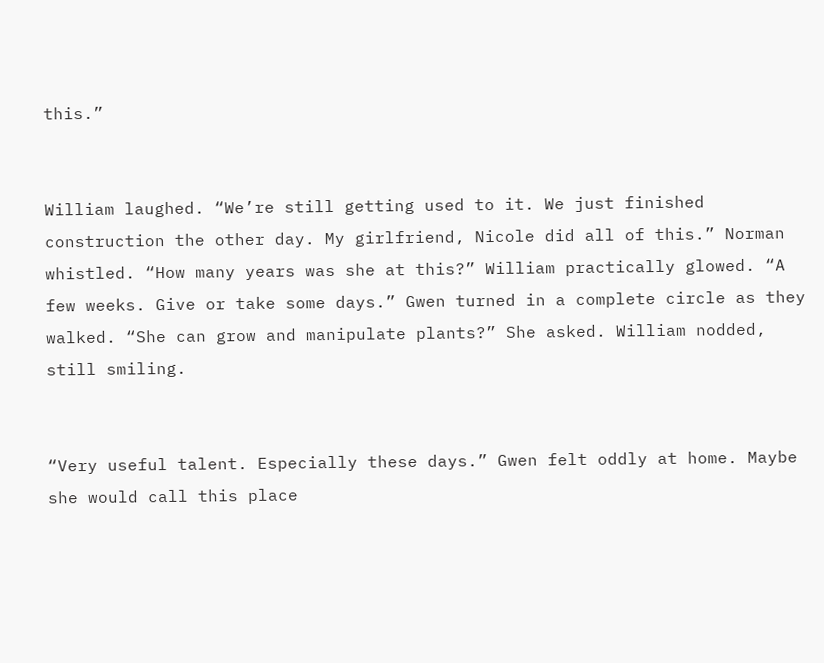this.”


William laughed. “We’re still getting used to it. We just finished construction the other day. My girlfriend, Nicole did all of this.” Norman whistled. “How many years was she at this?” William practically glowed. “A few weeks. Give or take some days.” Gwen turned in a complete circle as they walked. “She can grow and manipulate plants?” She asked. William nodded, still smiling.


“Very useful talent. Especially these days.” Gwen felt oddly at home. Maybe she would call this place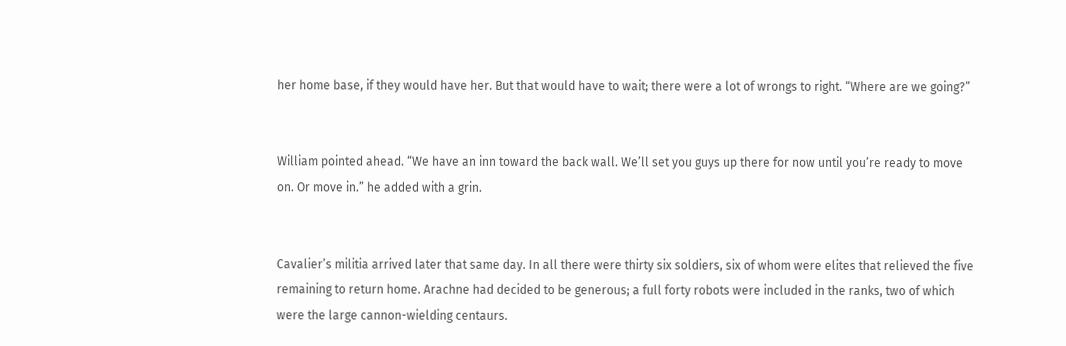her home base, if they would have her. But that would have to wait; there were a lot of wrongs to right. “Where are we going?”


William pointed ahead. “We have an inn toward the back wall. We’ll set you guys up there for now until you’re ready to move on. Or move in.” he added with a grin.


Cavalier’s militia arrived later that same day. In all there were thirty six soldiers, six of whom were elites that relieved the five remaining to return home. Arachne had decided to be generous; a full forty robots were included in the ranks, two of which were the large cannon-wielding centaurs.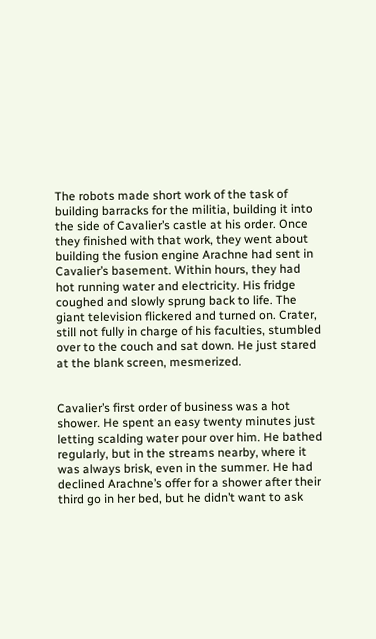The robots made short work of the task of building barracks for the militia, building it into the side of Cavalier’s castle at his order. Once they finished with that work, they went about building the fusion engine Arachne had sent in Cavalier’s basement. Within hours, they had hot running water and electricity. His fridge coughed and slowly sprung back to life. The giant television flickered and turned on. Crater, still not fully in charge of his faculties, stumbled over to the couch and sat down. He just stared at the blank screen, mesmerized.


Cavalier’s first order of business was a hot shower. He spent an easy twenty minutes just letting scalding water pour over him. He bathed regularly, but in the streams nearby, where it was always brisk, even in the summer. He had declined Arachne’s offer for a shower after their third go in her bed, but he didn’t want to ask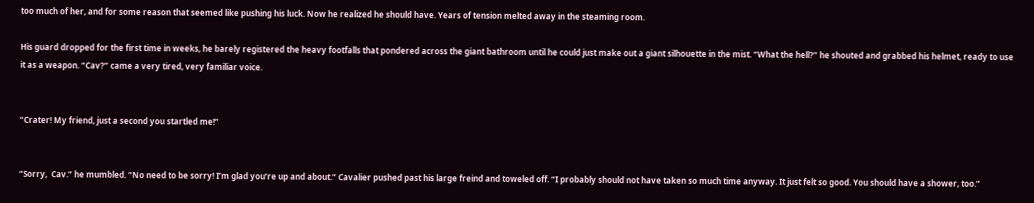too much of her, and for some reason that seemed like pushing his luck. Now he realized he should have. Years of tension melted away in the steaming room.

His guard dropped for the first time in weeks, he barely registered the heavy footfalls that pondered across the giant bathroom until he could just make out a giant silhouette in the mist. “What the hell?” he shouted and grabbed his helmet, ready to use it as a weapon. “Cav?” came a very tired, very familiar voice.


“Crater! My friend, just a second you startled me!”


“Sorry,  Cav.” he mumbled. “No need to be sorry! I’m glad you’re up and about.” Cavalier pushed past his large freind and toweled off. “I probably should not have taken so much time anyway. It just felt so good. You should have a shower, too.”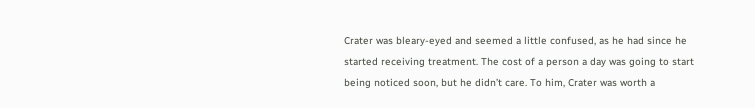Crater was bleary-eyed and seemed a little confused, as he had since he started receiving treatment. The cost of a person a day was going to start being noticed soon, but he didn’t care. To him, Crater was worth a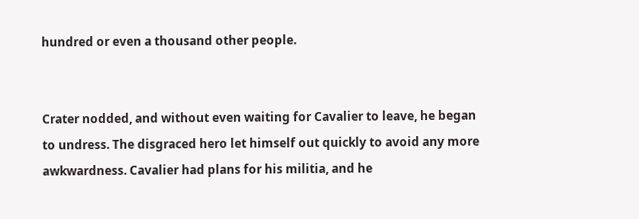hundred or even a thousand other people.


Crater nodded, and without even waiting for Cavalier to leave, he began to undress. The disgraced hero let himself out quickly to avoid any more awkwardness. Cavalier had plans for his militia, and he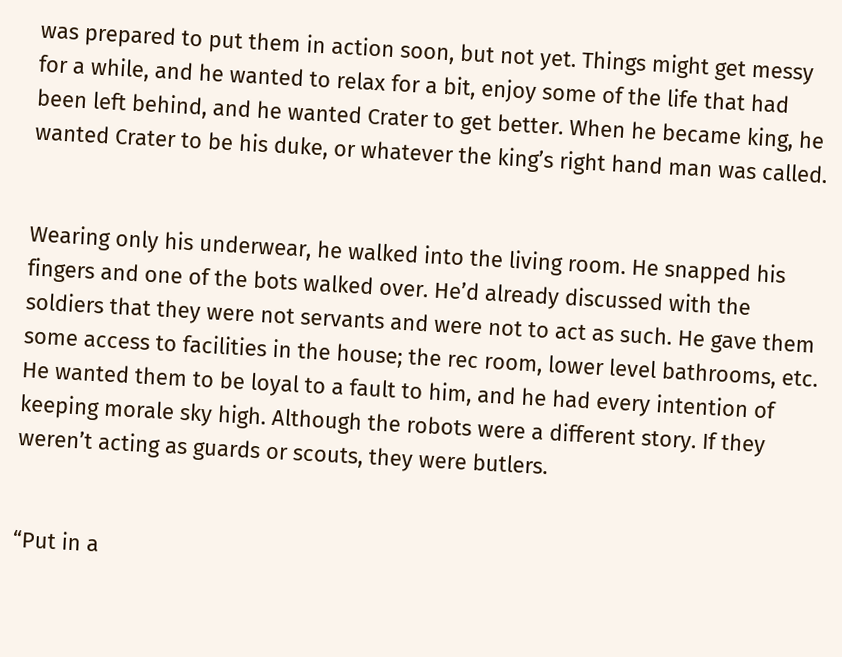was prepared to put them in action soon, but not yet. Things might get messy for a while, and he wanted to relax for a bit, enjoy some of the life that had been left behind, and he wanted Crater to get better. When he became king, he wanted Crater to be his duke, or whatever the king’s right hand man was called.


Wearing only his underwear, he walked into the living room. He snapped his fingers and one of the bots walked over. He’d already discussed with the soldiers that they were not servants and were not to act as such. He gave them some access to facilities in the house; the rec room, lower level bathrooms, etc. He wanted them to be loyal to a fault to him, and he had every intention of keeping morale sky high. Although the robots were a different story. If they weren’t acting as guards or scouts, they were butlers.


“Put in a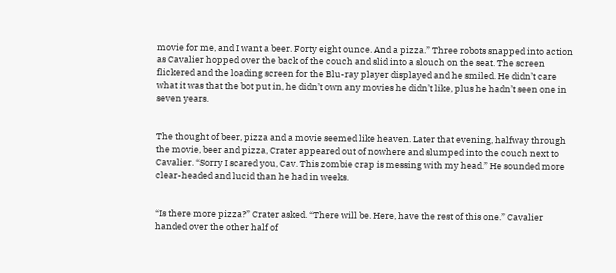movie for me, and I want a beer. Forty eight ounce. And a pizza.” Three robots snapped into action as Cavalier hopped over the back of the couch and slid into a slouch on the seat. The screen flickered and the loading screen for the Blu-ray player displayed and he smiled. He didn’t care what it was that the bot put in, he didn’t own any movies he didn’t like, plus he hadn’t seen one in seven years.


The thought of beer, pizza and a movie seemed like heaven. Later that evening, halfway through the movie, beer and pizza, Crater appeared out of nowhere and slumped into the couch next to Cavalier. “Sorry I scared you, Cav. This zombie crap is messing with my head.” He sounded more clear-headed and lucid than he had in weeks.


“Is there more pizza?” Crater asked. “There will be. Here, have the rest of this one.” Cavalier handed over the other half of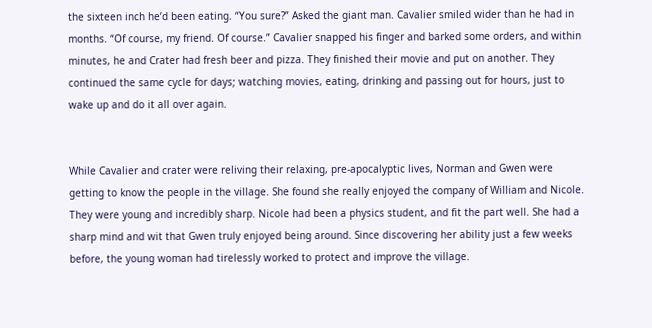the sixteen inch he’d been eating. “You sure?” Asked the giant man. Cavalier smiled wider than he had in months. “Of course, my friend. Of course.” Cavalier snapped his finger and barked some orders, and within minutes, he and Crater had fresh beer and pizza. They finished their movie and put on another. They continued the same cycle for days; watching movies, eating, drinking and passing out for hours, just to wake up and do it all over again.


While Cavalier and crater were reliving their relaxing, pre-apocalyptic lives, Norman and Gwen were getting to know the people in the village. She found she really enjoyed the company of William and Nicole. They were young and incredibly sharp. Nicole had been a physics student, and fit the part well. She had a sharp mind and wit that Gwen truly enjoyed being around. Since discovering her ability just a few weeks before, the young woman had tirelessly worked to protect and improve the village.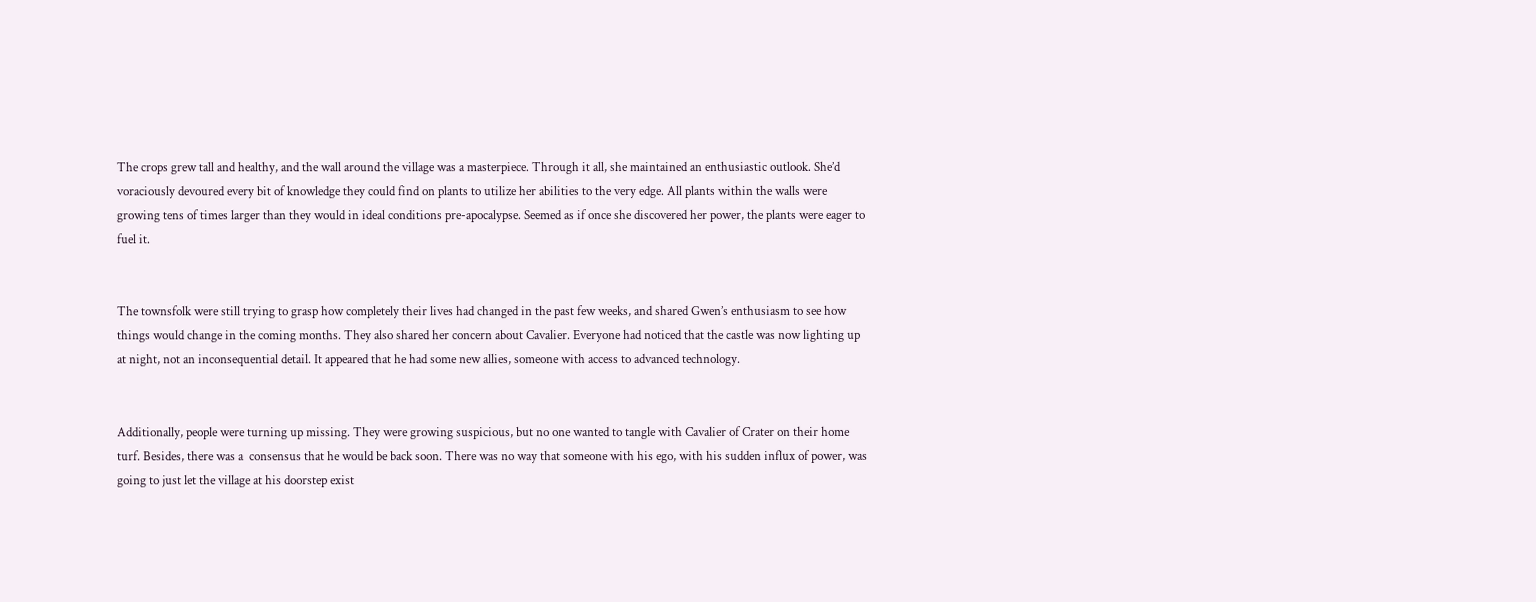The crops grew tall and healthy, and the wall around the village was a masterpiece. Through it all, she maintained an enthusiastic outlook. She’d voraciously devoured every bit of knowledge they could find on plants to utilize her abilities to the very edge. All plants within the walls were growing tens of times larger than they would in ideal conditions pre-apocalypse. Seemed as if once she discovered her power, the plants were eager to fuel it.


The townsfolk were still trying to grasp how completely their lives had changed in the past few weeks, and shared Gwen’s enthusiasm to see how things would change in the coming months. They also shared her concern about Cavalier. Everyone had noticed that the castle was now lighting up at night, not an inconsequential detail. It appeared that he had some new allies, someone with access to advanced technology.


Additionally, people were turning up missing. They were growing suspicious, but no one wanted to tangle with Cavalier of Crater on their home turf. Besides, there was a  consensus that he would be back soon. There was no way that someone with his ego, with his sudden influx of power, was going to just let the village at his doorstep exist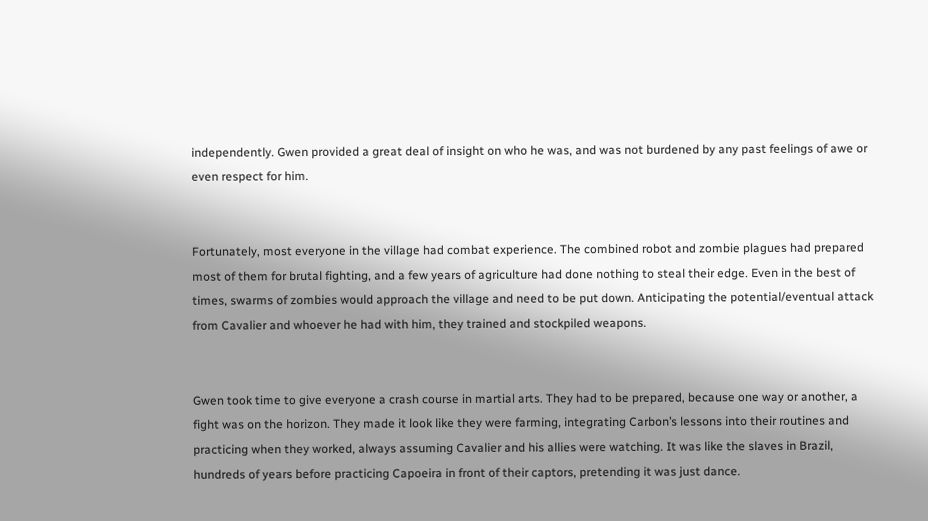independently. Gwen provided a great deal of insight on who he was, and was not burdened by any past feelings of awe or even respect for him.


Fortunately, most everyone in the village had combat experience. The combined robot and zombie plagues had prepared most of them for brutal fighting, and a few years of agriculture had done nothing to steal their edge. Even in the best of times, swarms of zombies would approach the village and need to be put down. Anticipating the potential/eventual attack from Cavalier and whoever he had with him, they trained and stockpiled weapons.


Gwen took time to give everyone a crash course in martial arts. They had to be prepared, because one way or another, a fight was on the horizon. They made it look like they were farming, integrating Carbon’s lessons into their routines and practicing when they worked, always assuming Cavalier and his allies were watching. It was like the slaves in Brazil, hundreds of years before practicing Capoeira in front of their captors, pretending it was just dance.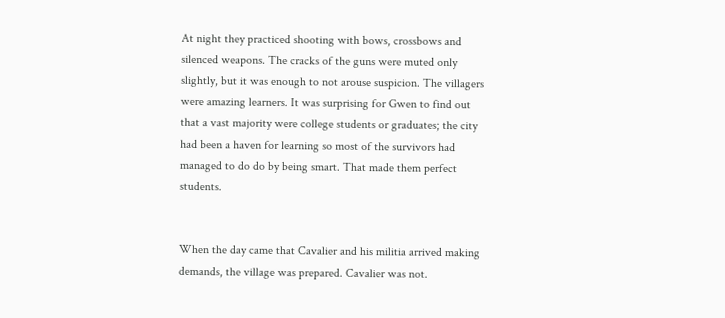At night they practiced shooting with bows, crossbows and silenced weapons. The cracks of the guns were muted only slightly, but it was enough to not arouse suspicion. The villagers were amazing learners. It was surprising for Gwen to find out that a vast majority were college students or graduates; the city had been a haven for learning so most of the survivors had managed to do do by being smart. That made them perfect students.


When the day came that Cavalier and his militia arrived making demands, the village was prepared. Cavalier was not.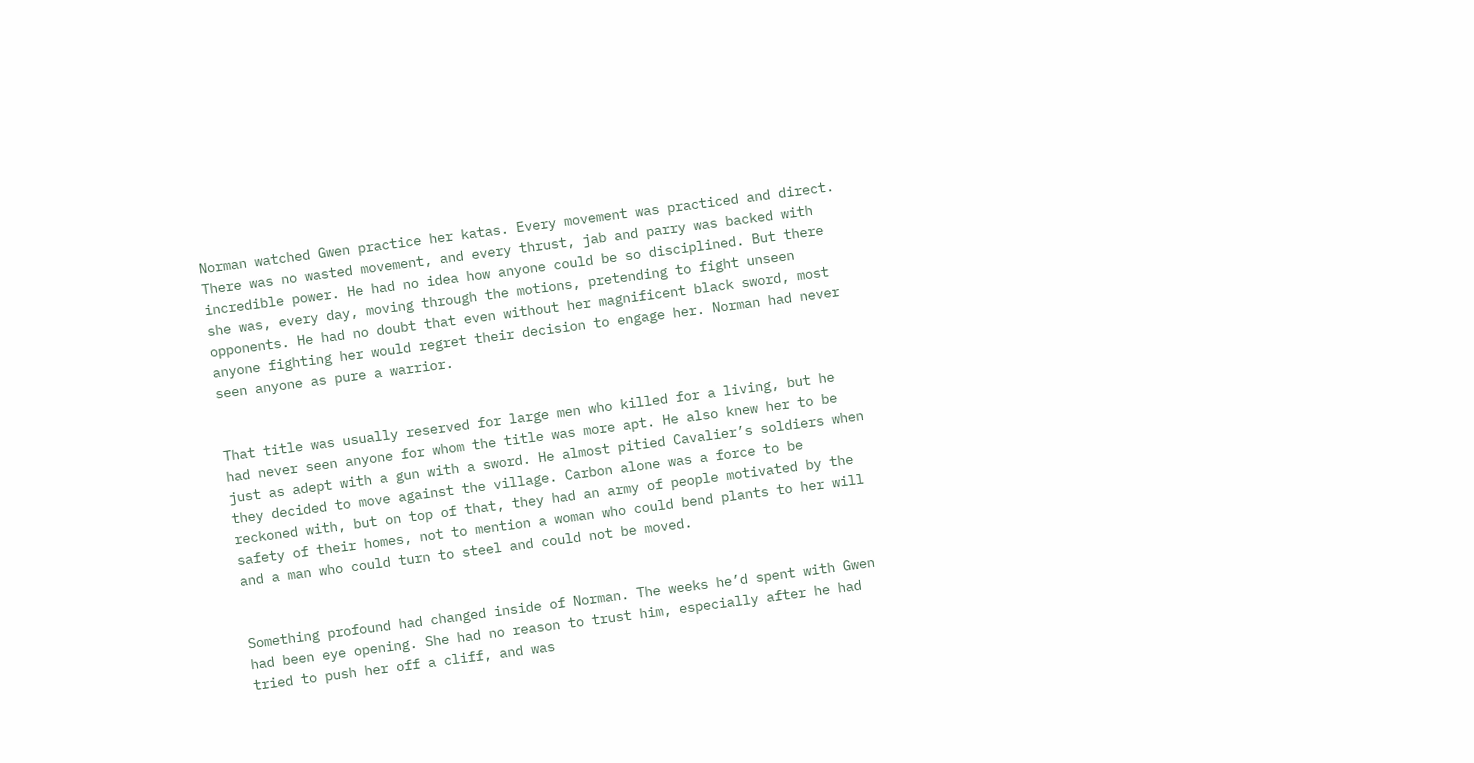Norman watched Gwen practice her katas. Every movement was practiced and direct. There was no wasted movement, and every thrust, jab and parry was backed with incredible power. He had no idea how anyone could be so disciplined. But there she was, every day, moving through the motions, pretending to fight unseen opponents. He had no doubt that even without her magnificent black sword, most anyone fighting her would regret their decision to engage her. Norman had never seen anyone as pure a warrior.


That title was usually reserved for large men who killed for a living, but he had never seen anyone for whom the title was more apt. He also knew her to be just as adept with a gun with a sword. He almost pitied Cavalier’s soldiers when they decided to move against the village. Carbon alone was a force to be reckoned with, but on top of that, they had an army of people motivated by the safety of their homes, not to mention a woman who could bend plants to her will and a man who could turn to steel and could not be moved.


Something profound had changed inside of Norman. The weeks he’d spent with Gwen had been eye opening. She had no reason to trust him, especially after he had tried to push her off a cliff, and was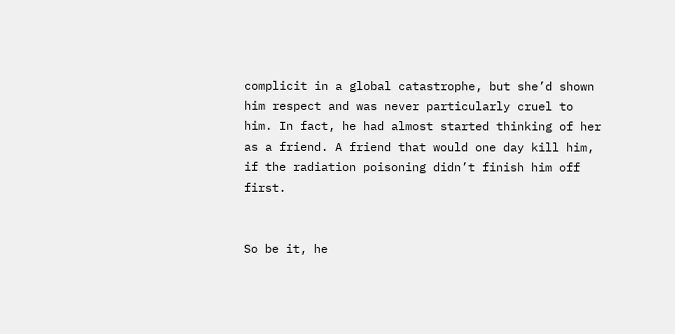complicit in a global catastrophe, but she’d shown him respect and was never particularly cruel to him. In fact, he had almost started thinking of her as a friend. A friend that would one day kill him, if the radiation poisoning didn’t finish him off first.


So be it, he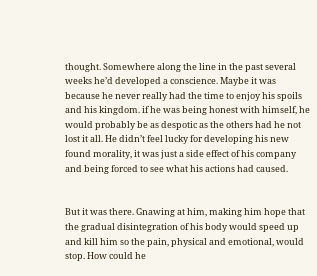thought. Somewhere along the line in the past several weeks he’d developed a conscience. Maybe it was because he never really had the time to enjoy his spoils and his kingdom. if he was being honest with himself, he would probably be as despotic as the others had he not lost it all. He didn’t feel lucky for developing his new found morality, it was just a side effect of his company and being forced to see what his actions had caused.


But it was there. Gnawing at him, making him hope that the gradual disintegration of his body would speed up and kill him so the pain, physical and emotional, would stop. How could he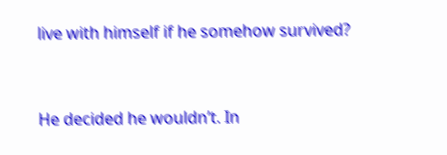live with himself if he somehow survived?


He decided he wouldn’t. In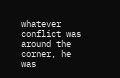whatever conflict was around the corner, he was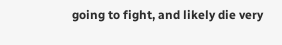going to fight, and likely die very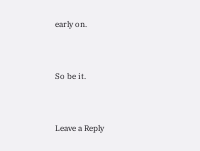early on.


So be it.


Leave a Reply